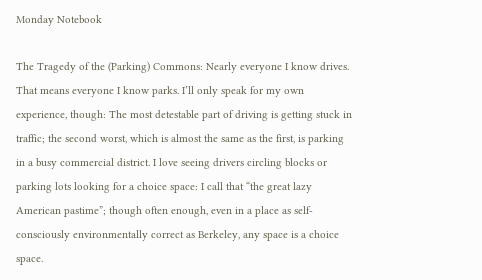Monday Notebook

The Tragedy of the (Parking) Commons: Nearly everyone I know drives. That means everyone I know parks. I’ll only speak for my own experience, though: The most detestable part of driving is getting stuck in traffic; the second worst, which is almost the same as the first, is parking in a busy commercial district. I love seeing drivers circling blocks or parking lots looking for a choice space: I call that “the great lazy American pastime”; though often enough, even in a place as self-consciously environmentally correct as Berkeley, any space is a choice space.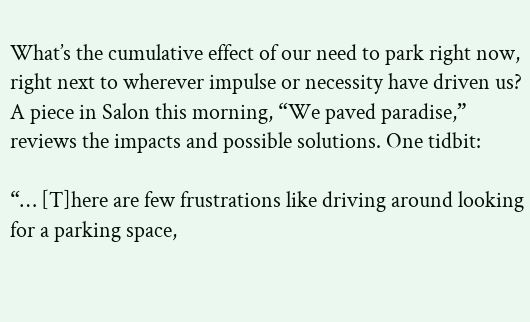What’s the cumulative effect of our need to park right now, right next to wherever impulse or necessity have driven us? A piece in Salon this morning, “We paved paradise,” reviews the impacts and possible solutions. One tidbit:

“… [T]here are few frustrations like driving around looking for a parking space,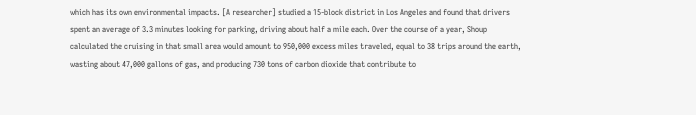which has its own environmental impacts. [A researcher] studied a 15-block district in Los Angeles and found that drivers spent an average of 3.3 minutes looking for parking, driving about half a mile each. Over the course of a year, Shoup calculated the cruising in that small area would amount to 950,000 excess miles traveled, equal to 38 trips around the earth, wasting about 47,000 gallons of gas, and producing 730 tons of carbon dioxide that contribute to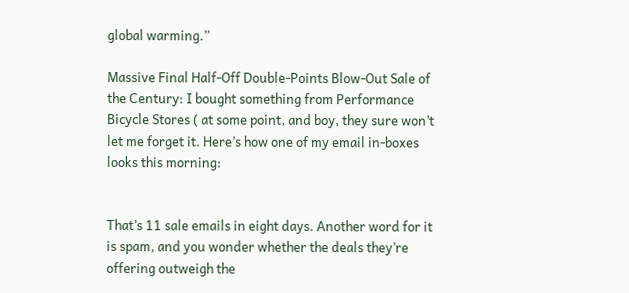global warming.”

Massive Final Half-Off Double-Points Blow-Out Sale of the Century: I bought something from Performance Bicycle Stores ( at some point, and boy, they sure won’t let me forget it. Here’s how one of my email in-boxes looks this morning:


That’s 11 sale emails in eight days. Another word for it is spam, and you wonder whether the deals they’re offering outweigh the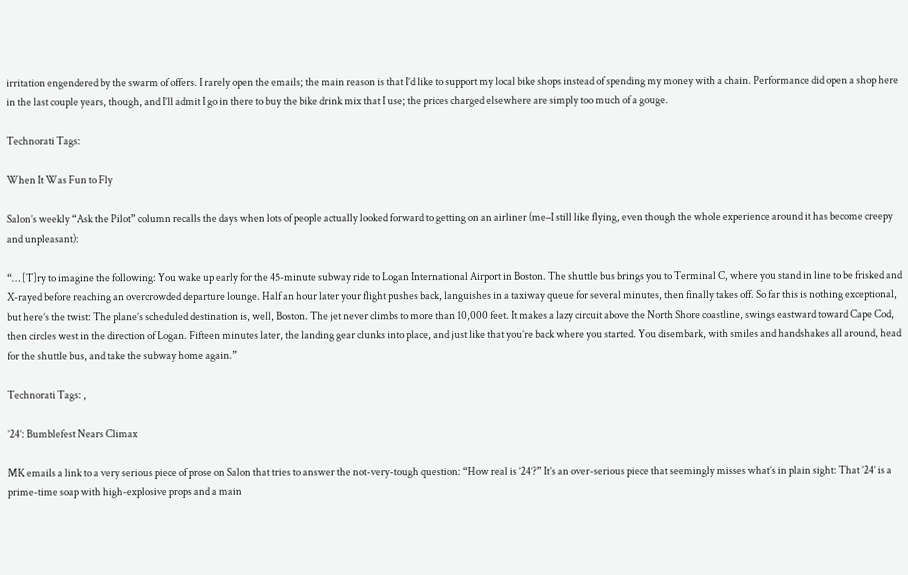irritation engendered by the swarm of offers. I rarely open the emails; the main reason is that I’d like to support my local bike shops instead of spending my money with a chain. Performance did open a shop here in the last couple years, though, and I’ll admit I go in there to buy the bike drink mix that I use; the prices charged elsewhere are simply too much of a gouge.

Technorati Tags:

When It Was Fun to Fly

Salon’s weekly “Ask the Pilot” column recalls the days when lots of people actually looked forward to getting on an airliner (me–I still like flying, even though the whole experience around it has become creepy and unpleasant):

“… [T]ry to imagine the following: You wake up early for the 45-minute subway ride to Logan International Airport in Boston. The shuttle bus brings you to Terminal C, where you stand in line to be frisked and X-rayed before reaching an overcrowded departure lounge. Half an hour later your flight pushes back, languishes in a taxiway queue for several minutes, then finally takes off. So far this is nothing exceptional, but here’s the twist: The plane’s scheduled destination is, well, Boston. The jet never climbs to more than 10,000 feet. It makes a lazy circuit above the North Shore coastline, swings eastward toward Cape Cod, then circles west in the direction of Logan. Fifteen minutes later, the landing gear clunks into place, and just like that you’re back where you started. You disembark, with smiles and handshakes all around, head for the shuttle bus, and take the subway home again.”

Technorati Tags: ,

’24’: Bumblefest Nears Climax

MK emails a link to a very serious piece of prose on Salon that tries to answer the not-very-tough question: “How real is ’24’?” It’s an over-serious piece that seemingly misses what’s in plain sight: That ’24’ is a prime-time soap with high-explosive props and a main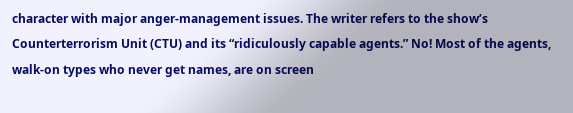character with major anger-management issues. The writer refers to the show’s Counterterrorism Unit (CTU) and its “ridiculously capable agents.” No! Most of the agents, walk-on types who never get names, are on screen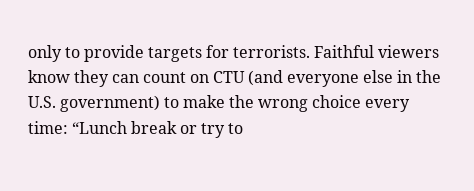only to provide targets for terrorists. Faithful viewers know they can count on CTU (and everyone else in the U.S. government) to make the wrong choice every time: “Lunch break or try to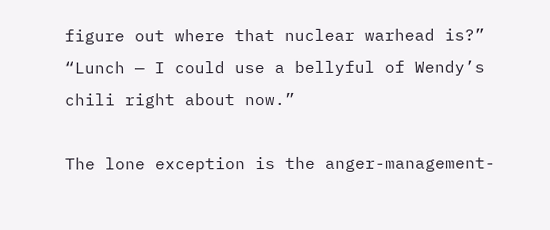figure out where that nuclear warhead is?” “Lunch — I could use a bellyful of Wendy’s chili right about now.”

The lone exception is the anger-management-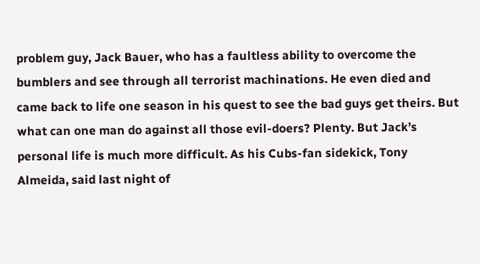problem guy, Jack Bauer, who has a faultless ability to overcome the bumblers and see through all terrorist machinations. He even died and came back to life one season in his quest to see the bad guys get theirs. But what can one man do against all those evil-doers? Plenty. But Jack’s personal life is much more difficult. As his Cubs-fan sidekick, Tony Almeida, said last night of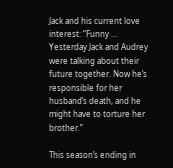Jack and his current love interest: “Funny … Yesterday Jack and Audrey were talking about their future together. Now he’s responsible for her husband’s death, and he might have to torture her brother.”

This season’s ending in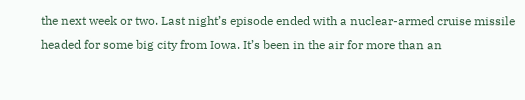the next week or two. Last night’s episode ended with a nuclear-armed cruise missile headed for some big city from Iowa. It’s been in the air for more than an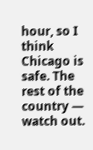hour, so I think Chicago is safe. The rest of the country — watch out.